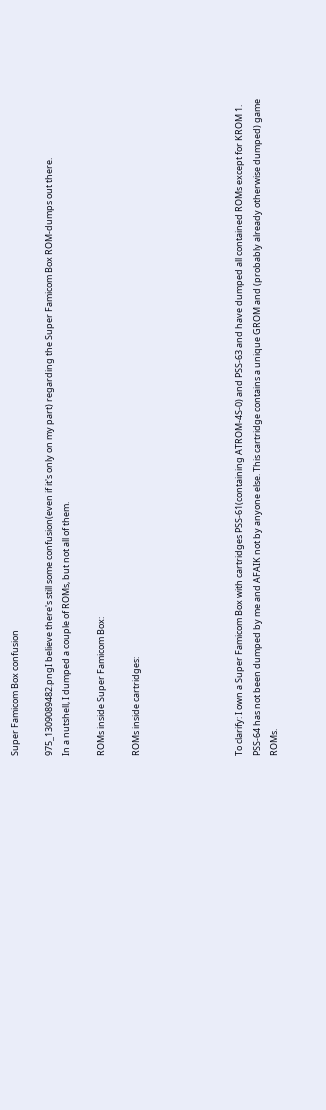Super Famicom Box confusion

975_1309089482.pngI believe there's still some confusion(even if it's only on my part) regarding the Super Famicom Box ROM-dumps out there.
In a nutshell, I dumped a couple of ROMs, but not all of them.

ROMs inside Super Famicom Box:

ROMs inside cartridges:





To clarify: I own a Super Famicom Box with cartridges PSS-61(containing ATROM-4S-0) and PSS-63 and have dumped all contained ROMs except for KROM 1. PSS-64 has not been dumped by me and AFAIK not by anyone else. This cartridge contains a unique GROM and (probably already otherwise dumped) game ROMs.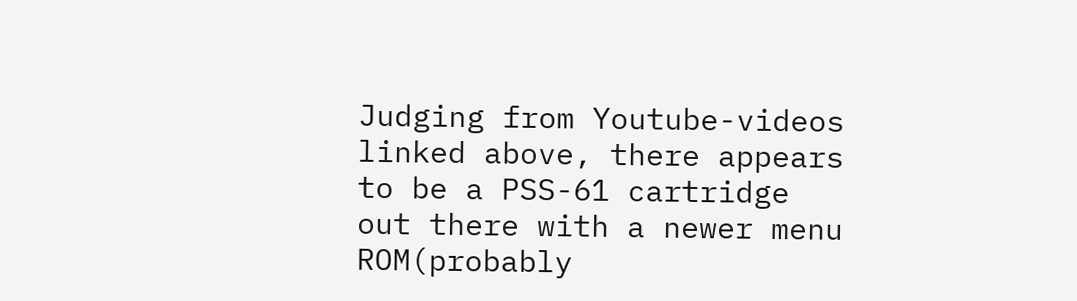Judging from Youtube-videos linked above, there appears to be a PSS-61 cartridge out there with a newer menu ROM(probably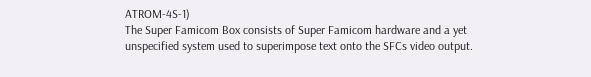ATROM-4S-1)
The Super Famicom Box consists of Super Famicom hardware and a yet unspecified system used to superimpose text onto the SFCs video output.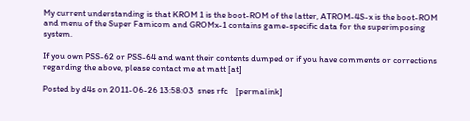My current understanding is that KROM 1 is the boot-ROM of the latter, ATROM-4S-x is the boot-ROM and menu of the Super Famicom and GROMx-1 contains game-specific data for the superimposing system.

If you own PSS-62 or PSS-64 and want their contents dumped or if you have comments or corrections regarding the above, please contact me at matt [at]

Posted by d4s on 2011-06-26 13:58:03  snes rfc    [permalink]